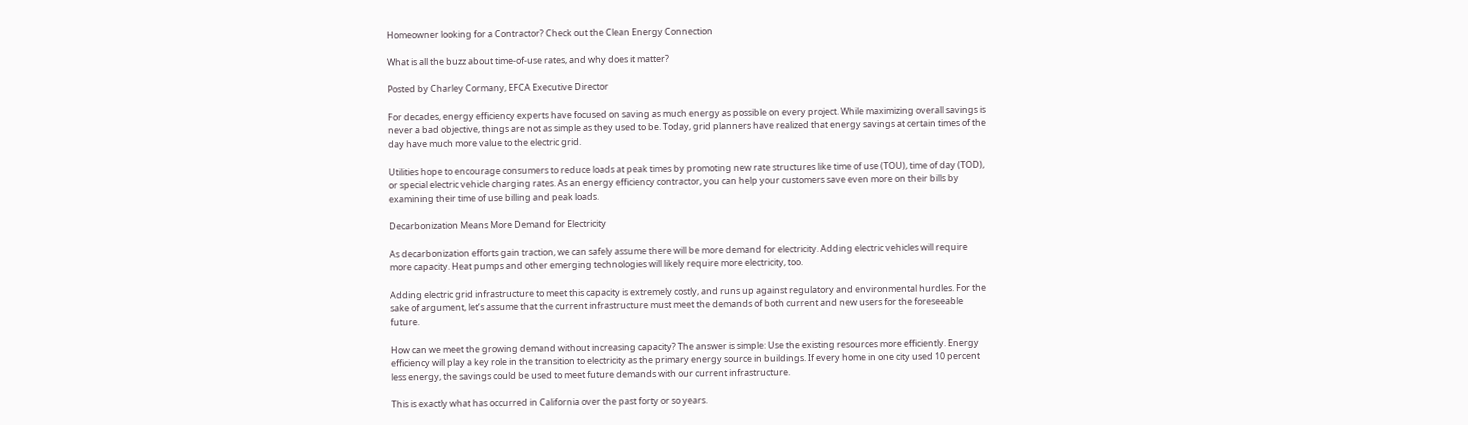Homeowner looking for a Contractor? Check out the Clean Energy Connection

What is all the buzz about time-of-use rates, and why does it matter?

Posted by Charley Cormany, EFCA Executive Director

For decades, energy efficiency experts have focused on saving as much energy as possible on every project. While maximizing overall savings is never a bad objective, things are not as simple as they used to be. Today, grid planners have realized that energy savings at certain times of the day have much more value to the electric grid.

Utilities hope to encourage consumers to reduce loads at peak times by promoting new rate structures like time of use (TOU), time of day (TOD), or special electric vehicle charging rates. As an energy efficiency contractor, you can help your customers save even more on their bills by examining their time of use billing and peak loads.

Decarbonization Means More Demand for Electricity

As decarbonization efforts gain traction, we can safely assume there will be more demand for electricity. Adding electric vehicles will require more capacity. Heat pumps and other emerging technologies will likely require more electricity, too.

Adding electric grid infrastructure to meet this capacity is extremely costly, and runs up against regulatory and environmental hurdles. For the sake of argument, let’s assume that the current infrastructure must meet the demands of both current and new users for the foreseeable future.

How can we meet the growing demand without increasing capacity? The answer is simple: Use the existing resources more efficiently. Energy efficiency will play a key role in the transition to electricity as the primary energy source in buildings. If every home in one city used 10 percent less energy, the savings could be used to meet future demands with our current infrastructure.

This is exactly what has occurred in California over the past forty or so years.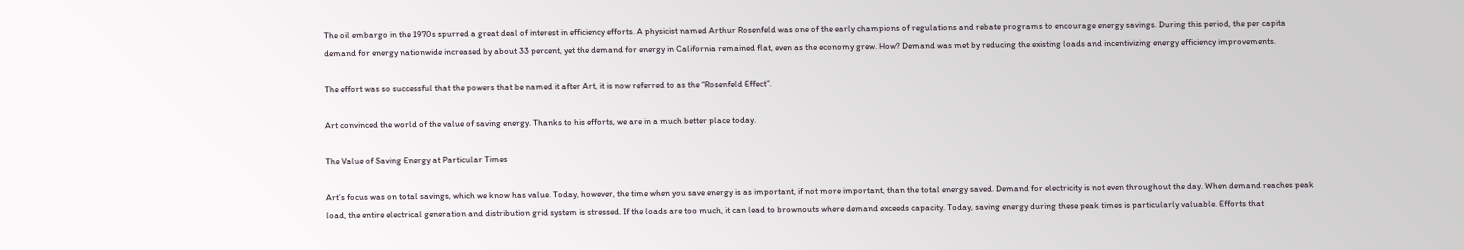The oil embargo in the 1970s spurred a great deal of interest in efficiency efforts. A physicist named Arthur Rosenfeld was one of the early champions of regulations and rebate programs to encourage energy savings. During this period, the per capita demand for energy nationwide increased by about 33 percent, yet the demand for energy in California remained flat, even as the economy grew. How? Demand was met by reducing the existing loads and incentivizing energy efficiency improvements.

The effort was so successful that the powers that be named it after Art, it is now referred to as the “Rosenfeld Effect”.

Art convinced the world of the value of saving energy. Thanks to his efforts, we are in a much better place today.

The Value of Saving Energy at Particular Times

Art’s focus was on total savings, which we know has value. Today, however, the time when you save energy is as important, if not more important, than the total energy saved. Demand for electricity is not even throughout the day. When demand reaches peak load, the entire electrical generation and distribution grid system is stressed. If the loads are too much, it can lead to brownouts where demand exceeds capacity. Today, saving energy during these peak times is particularly valuable. Efforts that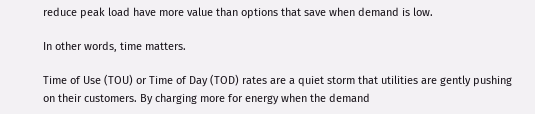reduce peak load have more value than options that save when demand is low.

In other words, time matters.

Time of Use (TOU) or Time of Day (TOD) rates are a quiet storm that utilities are gently pushing on their customers. By charging more for energy when the demand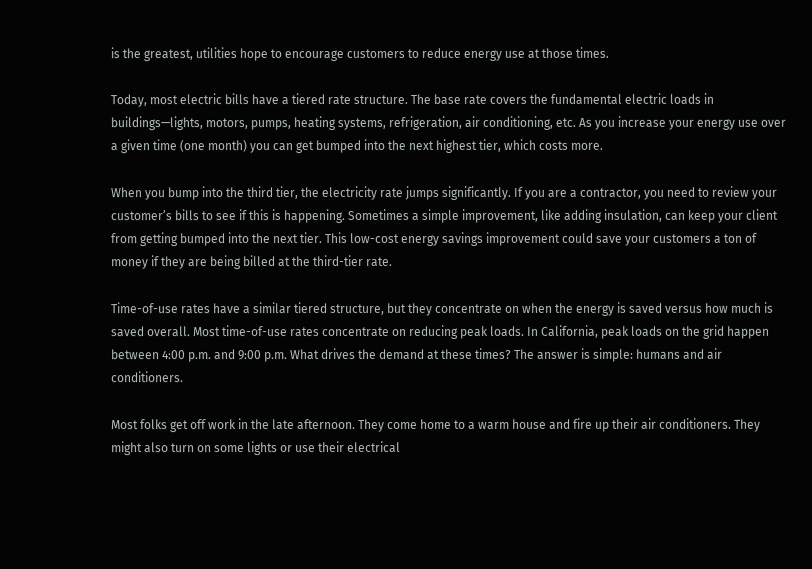is the greatest, utilities hope to encourage customers to reduce energy use at those times.

Today, most electric bills have a tiered rate structure. The base rate covers the fundamental electric loads in buildings—lights, motors, pumps, heating systems, refrigeration, air conditioning, etc. As you increase your energy use over a given time (one month) you can get bumped into the next highest tier, which costs more.

When you bump into the third tier, the electricity rate jumps significantly. If you are a contractor, you need to review your customer’s bills to see if this is happening. Sometimes a simple improvement, like adding insulation, can keep your client from getting bumped into the next tier. This low-cost energy savings improvement could save your customers a ton of money if they are being billed at the third-tier rate.

Time-of-use rates have a similar tiered structure, but they concentrate on when the energy is saved versus how much is saved overall. Most time-of-use rates concentrate on reducing peak loads. In California, peak loads on the grid happen between 4:00 p.m. and 9:00 p.m. What drives the demand at these times? The answer is simple: humans and air conditioners.

Most folks get off work in the late afternoon. They come home to a warm house and fire up their air conditioners. They might also turn on some lights or use their electrical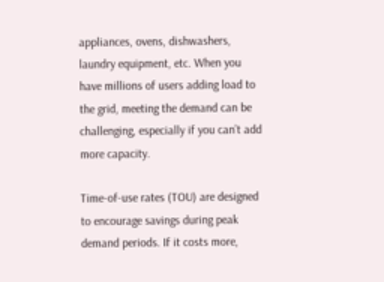appliances, ovens, dishwashers, laundry equipment, etc. When you have millions of users adding load to the grid, meeting the demand can be challenging, especially if you can’t add more capacity.

Time-of-use rates (TOU) are designed to encourage savings during peak demand periods. If it costs more,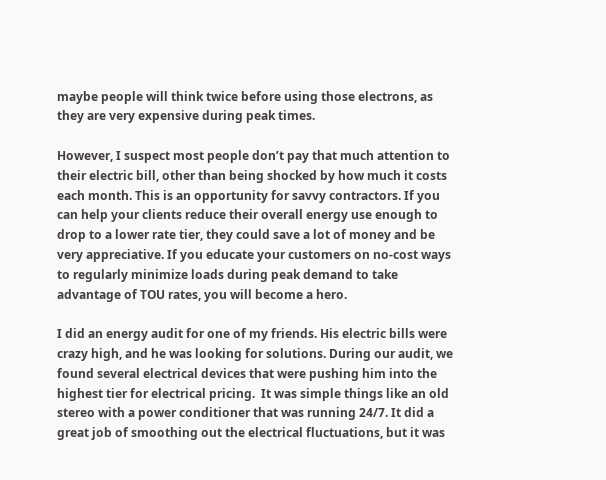maybe people will think twice before using those electrons, as they are very expensive during peak times.

However, I suspect most people don’t pay that much attention to their electric bill, other than being shocked by how much it costs each month. This is an opportunity for savvy contractors. If you can help your clients reduce their overall energy use enough to drop to a lower rate tier, they could save a lot of money and be very appreciative. If you educate your customers on no-cost ways to regularly minimize loads during peak demand to take advantage of TOU rates, you will become a hero.

I did an energy audit for one of my friends. His electric bills were crazy high, and he was looking for solutions. During our audit, we found several electrical devices that were pushing him into the highest tier for electrical pricing.  It was simple things like an old stereo with a power conditioner that was running 24/7. It did a great job of smoothing out the electrical fluctuations, but it was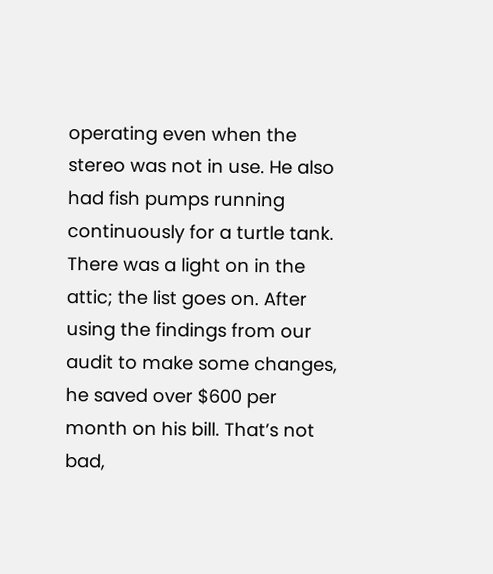operating even when the stereo was not in use. He also had fish pumps running continuously for a turtle tank. There was a light on in the attic; the list goes on. After using the findings from our audit to make some changes, he saved over $600 per month on his bill. That’s not bad,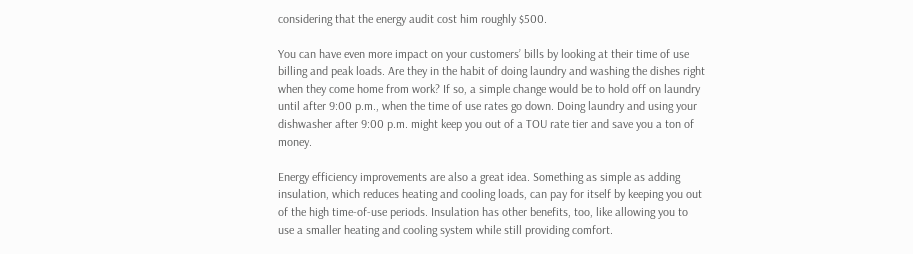considering that the energy audit cost him roughly $500.

You can have even more impact on your customers’ bills by looking at their time of use billing and peak loads. Are they in the habit of doing laundry and washing the dishes right when they come home from work? If so, a simple change would be to hold off on laundry until after 9:00 p.m., when the time of use rates go down. Doing laundry and using your dishwasher after 9:00 p.m. might keep you out of a TOU rate tier and save you a ton of money.

Energy efficiency improvements are also a great idea. Something as simple as adding insulation, which reduces heating and cooling loads, can pay for itself by keeping you out of the high time-of-use periods. Insulation has other benefits, too, like allowing you to use a smaller heating and cooling system while still providing comfort.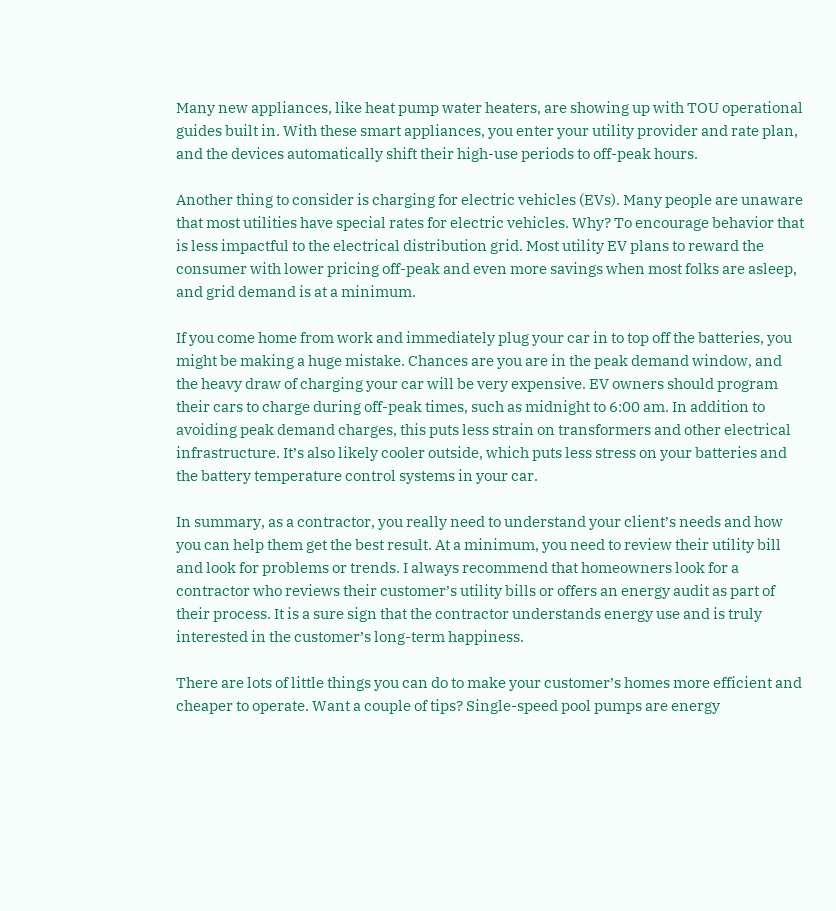Many new appliances, like heat pump water heaters, are showing up with TOU operational guides built in. With these smart appliances, you enter your utility provider and rate plan, and the devices automatically shift their high-use periods to off-peak hours.

Another thing to consider is charging for electric vehicles (EVs). Many people are unaware that most utilities have special rates for electric vehicles. Why? To encourage behavior that is less impactful to the electrical distribution grid. Most utility EV plans to reward the consumer with lower pricing off-peak and even more savings when most folks are asleep, and grid demand is at a minimum.

If you come home from work and immediately plug your car in to top off the batteries, you might be making a huge mistake. Chances are you are in the peak demand window, and the heavy draw of charging your car will be very expensive. EV owners should program their cars to charge during off-peak times, such as midnight to 6:00 am. In addition to avoiding peak demand charges, this puts less strain on transformers and other electrical infrastructure. It’s also likely cooler outside, which puts less stress on your batteries and the battery temperature control systems in your car.

In summary, as a contractor, you really need to understand your client’s needs and how you can help them get the best result. At a minimum, you need to review their utility bill and look for problems or trends. I always recommend that homeowners look for a contractor who reviews their customer’s utility bills or offers an energy audit as part of their process. It is a sure sign that the contractor understands energy use and is truly interested in the customer’s long-term happiness.

There are lots of little things you can do to make your customer’s homes more efficient and cheaper to operate. Want a couple of tips? Single-speed pool pumps are energy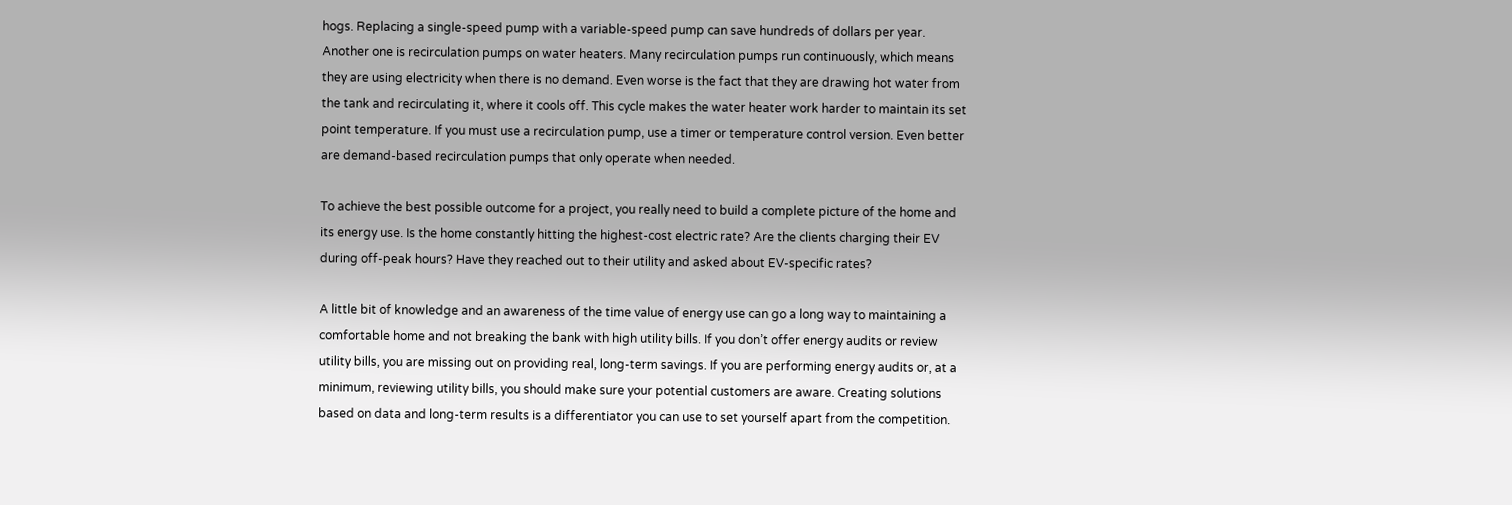hogs. Replacing a single-speed pump with a variable-speed pump can save hundreds of dollars per year. Another one is recirculation pumps on water heaters. Many recirculation pumps run continuously, which means they are using electricity when there is no demand. Even worse is the fact that they are drawing hot water from the tank and recirculating it, where it cools off. This cycle makes the water heater work harder to maintain its set point temperature. If you must use a recirculation pump, use a timer or temperature control version. Even better are demand-based recirculation pumps that only operate when needed.

To achieve the best possible outcome for a project, you really need to build a complete picture of the home and its energy use. Is the home constantly hitting the highest-cost electric rate? Are the clients charging their EV during off-peak hours? Have they reached out to their utility and asked about EV-specific rates?

A little bit of knowledge and an awareness of the time value of energy use can go a long way to maintaining a comfortable home and not breaking the bank with high utility bills. If you don’t offer energy audits or review utility bills, you are missing out on providing real, long-term savings. If you are performing energy audits or, at a minimum, reviewing utility bills, you should make sure your potential customers are aware. Creating solutions based on data and long-term results is a differentiator you can use to set yourself apart from the competition.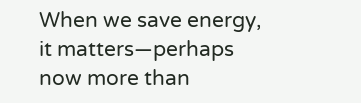When we save energy, it matters—perhaps now more than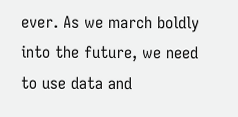ever. As we march boldly into the future, we need to use data and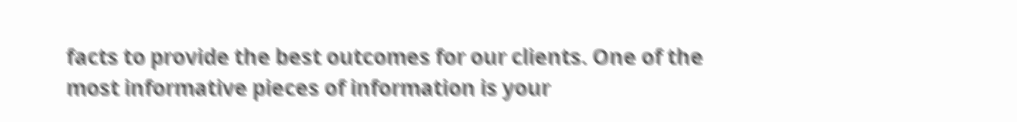facts to provide the best outcomes for our clients. One of the most informative pieces of information is your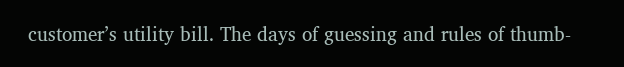customer’s utility bill. The days of guessing and rules of thumb-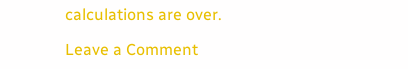calculations are over.

Leave a Comment